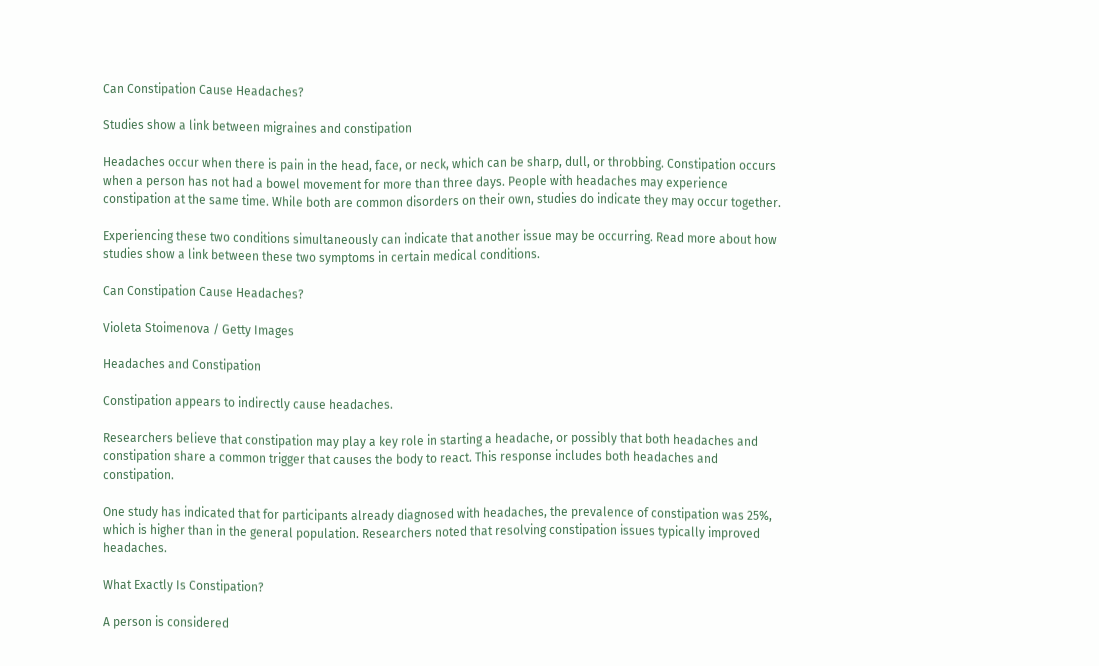Can Constipation Cause Headaches?

Studies show a link between migraines and constipation

Headaches occur when there is pain in the head, face, or neck, which can be sharp, dull, or throbbing. Constipation occurs when a person has not had a bowel movement for more than three days. People with headaches may experience constipation at the same time. While both are common disorders on their own, studies do indicate they may occur together.

Experiencing these two conditions simultaneously can indicate that another issue may be occurring. Read more about how studies show a link between these two symptoms in certain medical conditions.

Can Constipation Cause Headaches?

Violeta Stoimenova / Getty Images

Headaches and Constipation

Constipation appears to indirectly cause headaches.

Researchers believe that constipation may play a key role in starting a headache, or possibly that both headaches and constipation share a common trigger that causes the body to react. This response includes both headaches and constipation.

One study has indicated that for participants already diagnosed with headaches, the prevalence of constipation was 25%, which is higher than in the general population. Researchers noted that resolving constipation issues typically improved headaches.

What Exactly Is Constipation?

A person is considered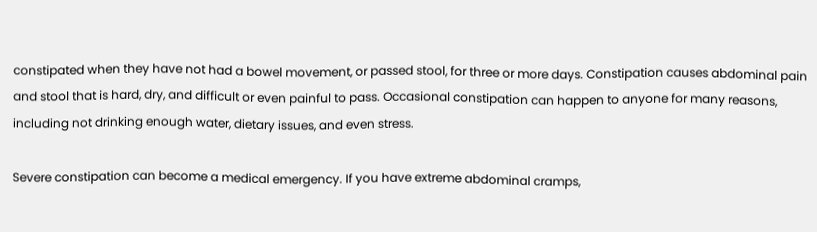constipated when they have not had a bowel movement, or passed stool, for three or more days. Constipation causes abdominal pain and stool that is hard, dry, and difficult or even painful to pass. Occasional constipation can happen to anyone for many reasons, including not drinking enough water, dietary issues, and even stress.

Severe constipation can become a medical emergency. If you have extreme abdominal cramps,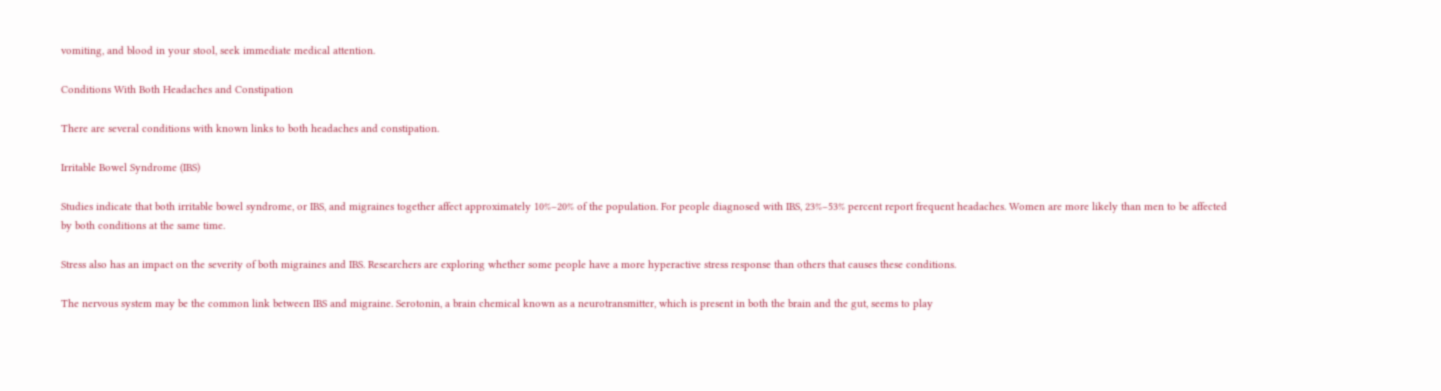vomiting, and blood in your stool, seek immediate medical attention.

Conditions With Both Headaches and Constipation

There are several conditions with known links to both headaches and constipation.

Irritable Bowel Syndrome (IBS)

Studies indicate that both irritable bowel syndrome, or IBS, and migraines together affect approximately 10%–20% of the population. For people diagnosed with IBS, 23%–53% percent report frequent headaches. Women are more likely than men to be affected by both conditions at the same time.

Stress also has an impact on the severity of both migraines and IBS. Researchers are exploring whether some people have a more hyperactive stress response than others that causes these conditions.

The nervous system may be the common link between IBS and migraine. Serotonin, a brain chemical known as a neurotransmitter, which is present in both the brain and the gut, seems to play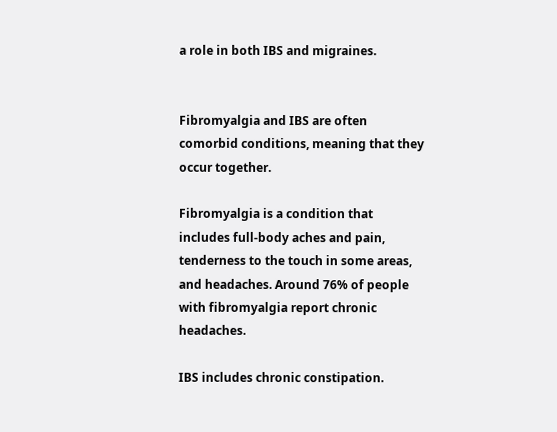a role in both IBS and migraines.


Fibromyalgia and IBS are often comorbid conditions, meaning that they occur together.

Fibromyalgia is a condition that includes full-body aches and pain, tenderness to the touch in some areas, and headaches. Around 76% of people with fibromyalgia report chronic headaches.

IBS includes chronic constipation.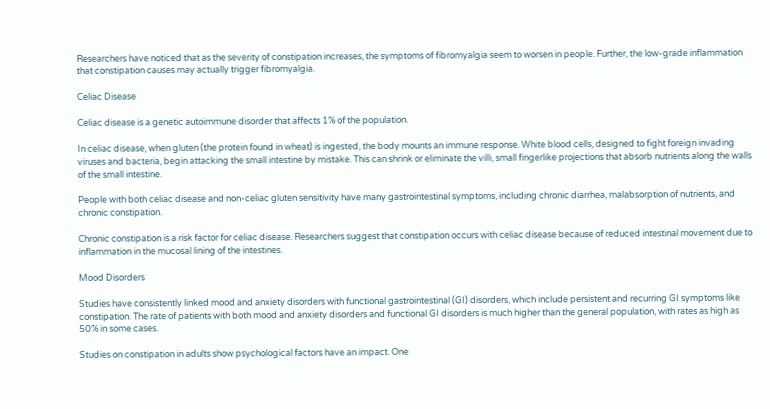Researchers have noticed that as the severity of constipation increases, the symptoms of fibromyalgia seem to worsen in people. Further, the low-grade inflammation that constipation causes may actually trigger fibromyalgia.

Celiac Disease

Celiac disease is a genetic autoimmune disorder that affects 1% of the population.

In celiac disease, when gluten (the protein found in wheat) is ingested, the body mounts an immune response. White blood cells, designed to fight foreign invading viruses and bacteria, begin attacking the small intestine by mistake. This can shrink or eliminate the villi, small fingerlike projections that absorb nutrients along the walls of the small intestine.

People with both celiac disease and non-celiac gluten sensitivity have many gastrointestinal symptoms, including chronic diarrhea, malabsorption of nutrients, and chronic constipation.

Chronic constipation is a risk factor for celiac disease. Researchers suggest that constipation occurs with celiac disease because of reduced intestinal movement due to inflammation in the mucosal lining of the intestines.

Mood Disorders

Studies have consistently linked mood and anxiety disorders with functional gastrointestinal (GI) disorders, which include persistent and recurring GI symptoms like constipation. The rate of patients with both mood and anxiety disorders and functional GI disorders is much higher than the general population, with rates as high as 50% in some cases.

Studies on constipation in adults show psychological factors have an impact. One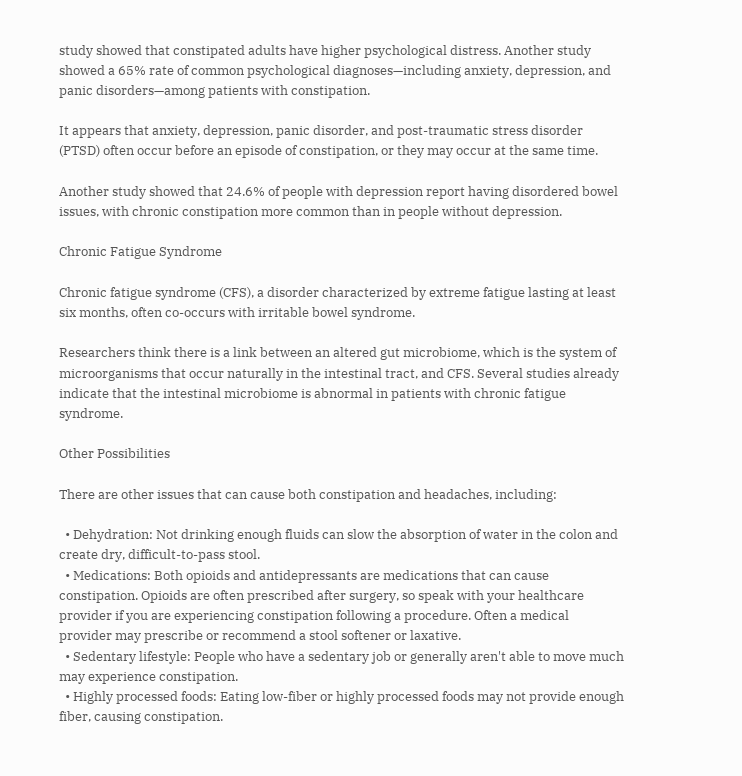study showed that constipated adults have higher psychological distress. Another study showed a 65% rate of common psychological diagnoses—including anxiety, depression, and panic disorders—among patients with constipation.

It appears that anxiety, depression, panic disorder, and post-traumatic stress disorder (PTSD) often occur before an episode of constipation, or they may occur at the same time.

Another study showed that 24.6% of people with depression report having disordered bowel issues, with chronic constipation more common than in people without depression.

Chronic Fatigue Syndrome

Chronic fatigue syndrome (CFS), a disorder characterized by extreme fatigue lasting at least six months, often co-occurs with irritable bowel syndrome.

Researchers think there is a link between an altered gut microbiome, which is the system of microorganisms that occur naturally in the intestinal tract, and CFS. Several studies already indicate that the intestinal microbiome is abnormal in patients with chronic fatigue syndrome.

Other Possibilities

There are other issues that can cause both constipation and headaches, including:

  • Dehydration: Not drinking enough fluids can slow the absorption of water in the colon and create dry, difficult-to-pass stool.
  • Medications: Both opioids and antidepressants are medications that can cause constipation. Opioids are often prescribed after surgery, so speak with your healthcare provider if you are experiencing constipation following a procedure. Often a medical provider may prescribe or recommend a stool softener or laxative.
  • Sedentary lifestyle: People who have a sedentary job or generally aren't able to move much may experience constipation.
  • Highly processed foods: Eating low-fiber or highly processed foods may not provide enough fiber, causing constipation.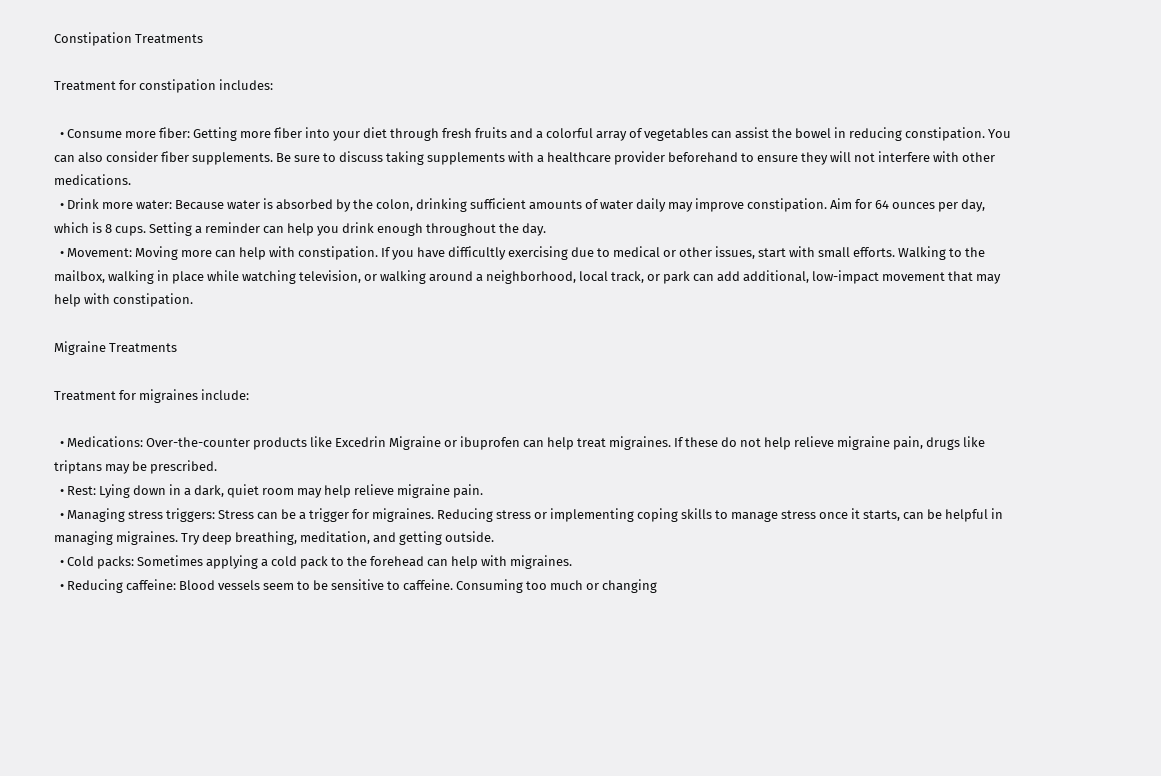Constipation Treatments

Treatment for constipation includes:

  • Consume more fiber: Getting more fiber into your diet through fresh fruits and a colorful array of vegetables can assist the bowel in reducing constipation. You can also consider fiber supplements. Be sure to discuss taking supplements with a healthcare provider beforehand to ensure they will not interfere with other medications.
  • Drink more water: Because water is absorbed by the colon, drinking sufficient amounts of water daily may improve constipation. Aim for 64 ounces per day, which is 8 cups. Setting a reminder can help you drink enough throughout the day.
  • Movement: Moving more can help with constipation. If you have difficultly exercising due to medical or other issues, start with small efforts. Walking to the mailbox, walking in place while watching television, or walking around a neighborhood, local track, or park can add additional, low-impact movement that may help with constipation.

Migraine Treatments

Treatment for migraines include:

  • Medications: Over-the-counter products like Excedrin Migraine or ibuprofen can help treat migraines. If these do not help relieve migraine pain, drugs like triptans may be prescribed.
  • Rest: Lying down in a dark, quiet room may help relieve migraine pain.
  • Managing stress triggers: Stress can be a trigger for migraines. Reducing stress or implementing coping skills to manage stress once it starts, can be helpful in managing migraines. Try deep breathing, meditation, and getting outside.
  • Cold packs: Sometimes applying a cold pack to the forehead can help with migraines.
  • Reducing caffeine: Blood vessels seem to be sensitive to caffeine. Consuming too much or changing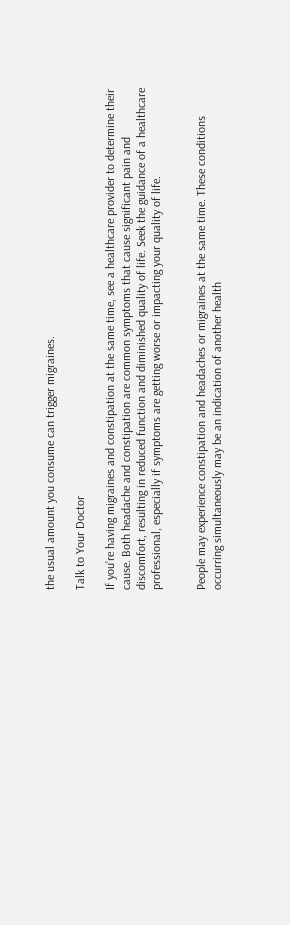the usual amount you consume can trigger migraines.

Talk to Your Doctor

If you’re having migraines and constipation at the same time, see a healthcare provider to determine their cause. Both headache and constipation are common symptoms that cause significant pain and discomfort, resulting in reduced function and diminished quality of life. Seek the guidance of a healthcare professional, especially if symptoms are getting worse or impacting your quality of life.


People may experience constipation and headaches or migraines at the same time. These conditions occurring simultaneously may be an indication of another health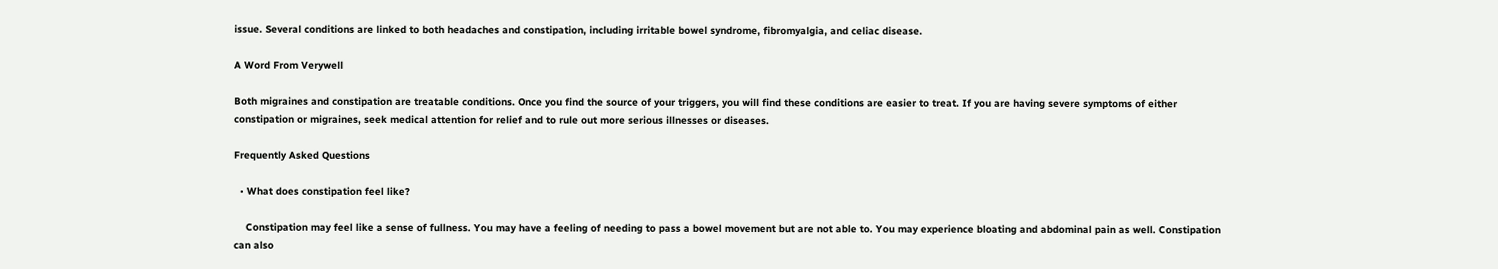issue. Several conditions are linked to both headaches and constipation, including irritable bowel syndrome, fibromyalgia, and celiac disease.

A Word From Verywell

Both migraines and constipation are treatable conditions. Once you find the source of your triggers, you will find these conditions are easier to treat. If you are having severe symptoms of either constipation or migraines, seek medical attention for relief and to rule out more serious illnesses or diseases.

Frequently Asked Questions

  • What does constipation feel like?

    Constipation may feel like a sense of fullness. You may have a feeling of needing to pass a bowel movement but are not able to. You may experience bloating and abdominal pain as well. Constipation can also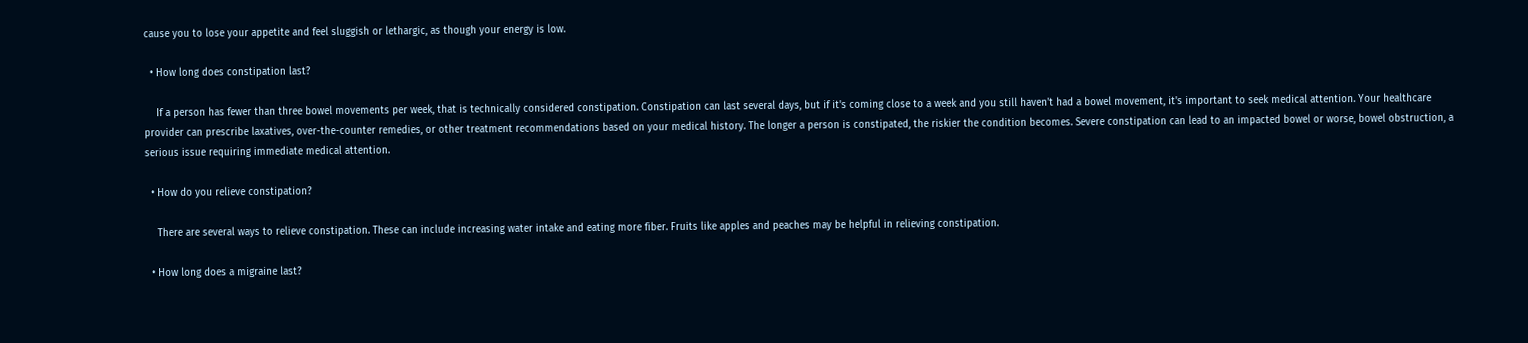cause you to lose your appetite and feel sluggish or lethargic, as though your energy is low.

  • How long does constipation last?

    If a person has fewer than three bowel movements per week, that is technically considered constipation. Constipation can last several days, but if it's coming close to a week and you still haven't had a bowel movement, it's important to seek medical attention. Your healthcare provider can prescribe laxatives, over-the-counter remedies, or other treatment recommendations based on your medical history. The longer a person is constipated, the riskier the condition becomes. Severe constipation can lead to an impacted bowel or worse, bowel obstruction, a serious issue requiring immediate medical attention.

  • How do you relieve constipation?

    There are several ways to relieve constipation. These can include increasing water intake and eating more fiber. Fruits like apples and peaches may be helpful in relieving constipation.

  • How long does a migraine last?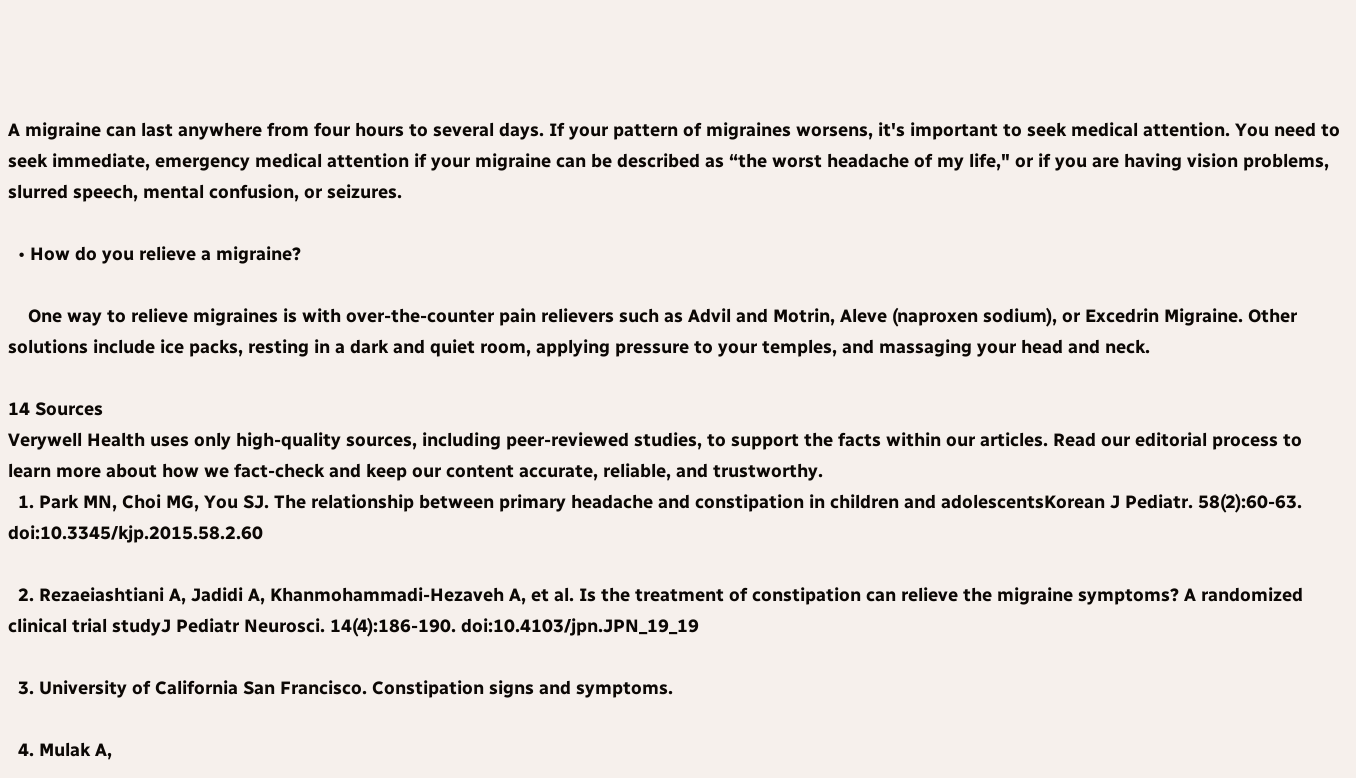A migraine can last anywhere from four hours to several days. If your pattern of migraines worsens, it's important to seek medical attention. You need to seek immediate, emergency medical attention if your migraine can be described as “the worst headache of my life," or if you are having vision problems, slurred speech, mental confusion, or seizures.

  • How do you relieve a migraine?

    One way to relieve migraines is with over-the-counter pain relievers such as Advil and Motrin, Aleve (naproxen sodium), or Excedrin Migraine. Other solutions include ice packs, resting in a dark and quiet room, applying pressure to your temples, and massaging your head and neck.

14 Sources
Verywell Health uses only high-quality sources, including peer-reviewed studies, to support the facts within our articles. Read our editorial process to learn more about how we fact-check and keep our content accurate, reliable, and trustworthy.
  1. Park MN, Choi MG, You SJ. The relationship between primary headache and constipation in children and adolescentsKorean J Pediatr. 58(2):60-63. doi:10.3345/kjp.2015.58.2.60

  2. Rezaeiashtiani A, Jadidi A, Khanmohammadi-Hezaveh A, et al. Is the treatment of constipation can relieve the migraine symptoms? A randomized clinical trial studyJ Pediatr Neurosci. 14(4):186-190. doi:10.4103/jpn.JPN_19_19

  3. University of California San Francisco. Constipation signs and symptoms.

  4. Mulak A,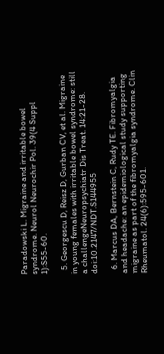Paradowski L. Migraine and irritable bowel syndrome. Neurol Neurochir Pol. 39(4 Suppl 1):S55-60.

  5. Georgescu D, Reisz D, Gurban CV, et al. Migraine in young females with irritable bowel syndrome: still a challengeNeuropsychiatr Dis Treat. 14:21-28. doi:10.2147/NDT.S144955

  6. Marcus DA, Bernstein C, Rudy TE. Fibromyalgia and headache: an epidemiological study supporting migraine as part of the fibromyalgia syndrome. Clin Rheumatol. 24(6):595-601.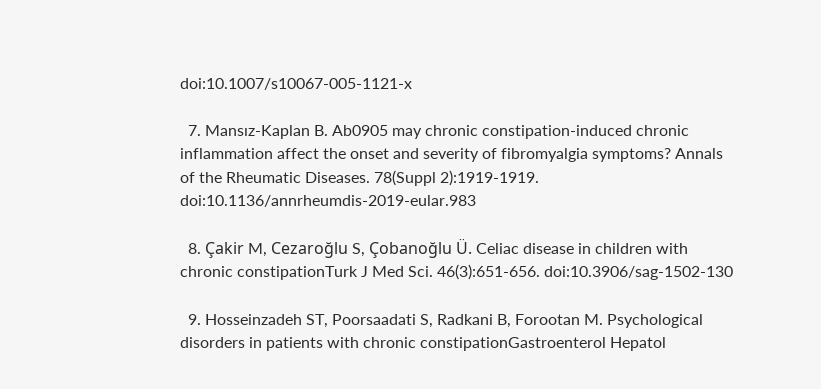doi:10.1007/s10067-005-1121-x

  7. Mansız-Kaplan B. Ab0905 may chronic constipation-induced chronic inflammation affect the onset and severity of fibromyalgia symptoms? Annals of the Rheumatic Diseases. 78(Suppl 2):1919-1919. doi:10.1136/annrheumdis-2019-eular.983

  8. Çakir M, Cezaroğlu S, Çobanoğlu Ü. Celiac disease in children with chronic constipationTurk J Med Sci. 46(3):651-656. doi:10.3906/sag-1502-130

  9. Hosseinzadeh ST, Poorsaadati S, Radkani B, Forootan M. Psychological disorders in patients with chronic constipationGastroenterol Hepatol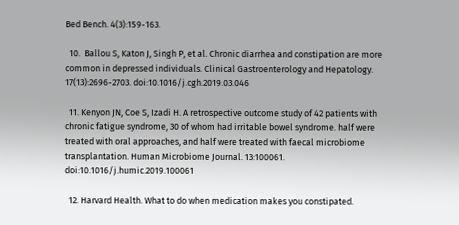Bed Bench. 4(3):159-163.

  10.  Ballou S, Katon J, Singh P, et al. Chronic diarrhea and constipation are more common in depressed individuals. Clinical Gastroenterology and Hepatology. 17(13):2696-2703. doi:10.1016/j.cgh.2019.03.046

  11. Kenyon JN, Coe S, Izadi H. A retrospective outcome study of 42 patients with chronic fatigue syndrome, 30 of whom had irritable bowel syndrome. half were treated with oral approaches, and half were treated with faecal microbiome transplantation. Human Microbiome Journal. 13:100061. doi:10.1016/j.humic.2019.100061

  12. Harvard Health. What to do when medication makes you constipated.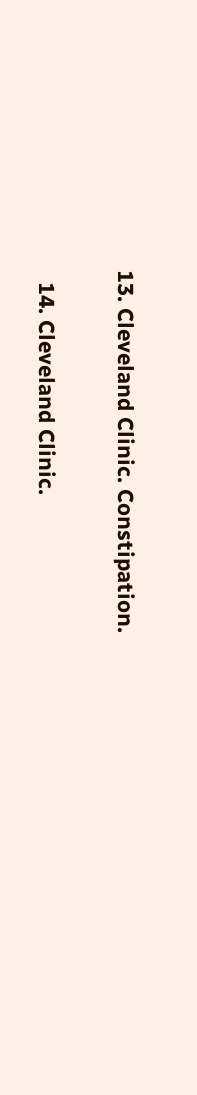13. Cleveland Clinic. Constipation.

  14. Cleveland Clinic.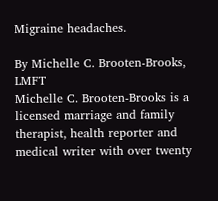Migraine headaches.

By Michelle C. Brooten-Brooks, LMFT
Michelle C. Brooten-Brooks is a licensed marriage and family therapist, health reporter and medical writer with over twenty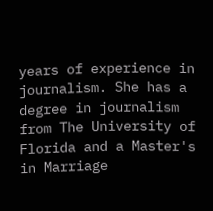years of experience in journalism. She has a degree in journalism from The University of Florida and a Master's in Marriage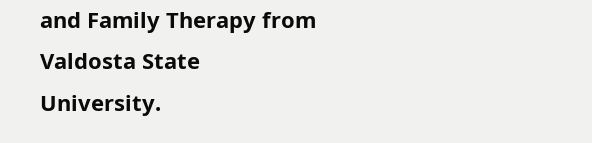and Family Therapy from Valdosta State University.